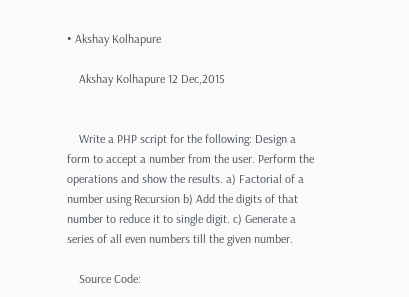• Akshay Kolhapure

    Akshay Kolhapure 12 Dec,2015


    Write a PHP script for the following: Design a form to accept a number from the user. Perform the operations and show the results. a) Factorial of a number using Recursion b) Add the digits of that number to reduce it to single digit. c) Generate a series of all even numbers till the given number.

    Source Code: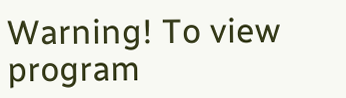Warning! To view program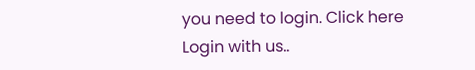you need to login. Click here Login with us..